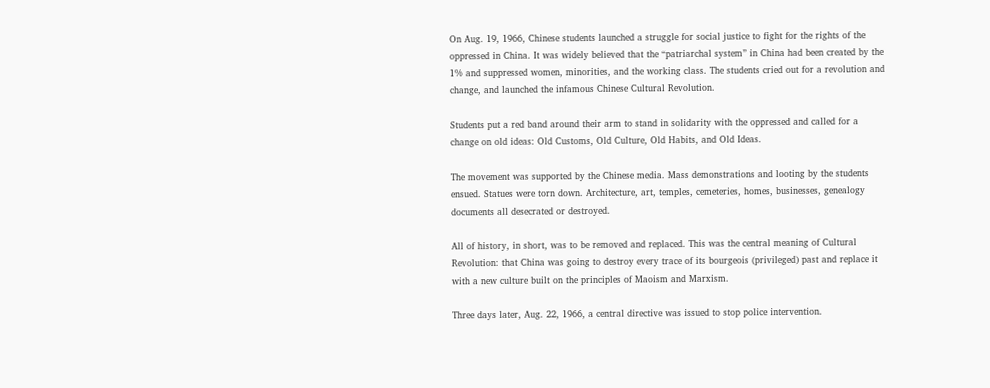On Aug. 19, 1966, Chinese students launched a struggle for social justice to fight for the rights of the oppressed in China. It was widely believed that the “patriarchal system” in China had been created by the 1% and suppressed women, minorities, and the working class. The students cried out for a revolution and change, and launched the infamous Chinese Cultural Revolution.

Students put a red band around their arm to stand in solidarity with the oppressed and called for a change on old ideas: Old Customs, Old Culture, Old Habits, and Old Ideas.

The movement was supported by the Chinese media. Mass demonstrations and looting by the students ensued. Statues were torn down. Architecture, art, temples, cemeteries, homes, businesses, genealogy documents all desecrated or destroyed.

All of history, in short, was to be removed and replaced. This was the central meaning of Cultural Revolution: that China was going to destroy every trace of its bourgeois (privileged) past and replace it with a new culture built on the principles of Maoism and Marxism.

Three days later, Aug. 22, 1966, a central directive was issued to stop police intervention.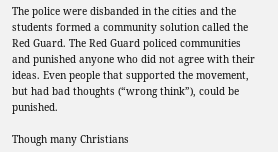The police were disbanded in the cities and the students formed a community solution called the Red Guard. The Red Guard policed communities and punished anyone who did not agree with their ideas. Even people that supported the movement, but had bad thoughts (“wrong think”), could be punished.

Though many Christians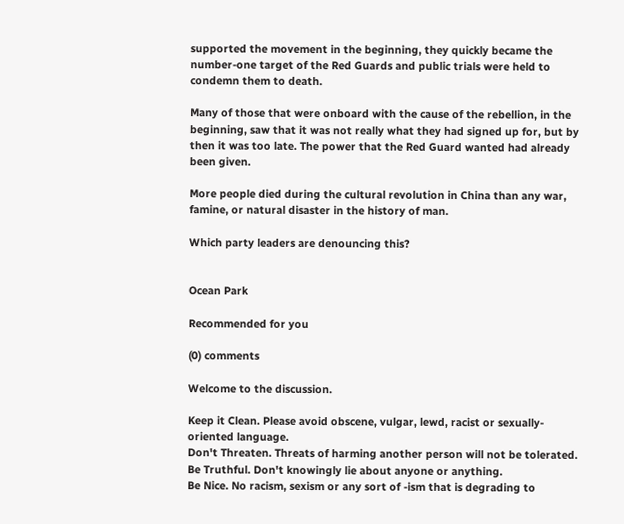supported the movement in the beginning, they quickly became the number-one target of the Red Guards and public trials were held to condemn them to death.

Many of those that were onboard with the cause of the rebellion, in the beginning, saw that it was not really what they had signed up for, but by then it was too late. The power that the Red Guard wanted had already been given.

More people died during the cultural revolution in China than any war, famine, or natural disaster in the history of man.

Which party leaders are denouncing this?


Ocean Park

Recommended for you

(0) comments

Welcome to the discussion.

Keep it Clean. Please avoid obscene, vulgar, lewd, racist or sexually-oriented language.
Don't Threaten. Threats of harming another person will not be tolerated.
Be Truthful. Don't knowingly lie about anyone or anything.
Be Nice. No racism, sexism or any sort of -ism that is degrading to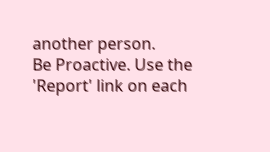another person.
Be Proactive. Use the 'Report' link on each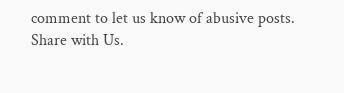comment to let us know of abusive posts.
Share with Us.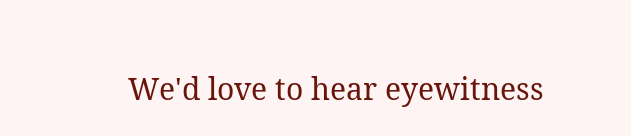We'd love to hear eyewitness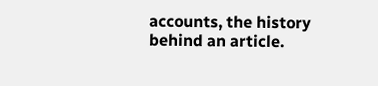accounts, the history behind an article.